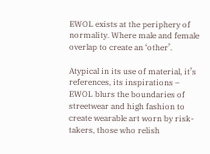EWOL exists at the periphery of normality. Where male and female overlap to create an ‘other’.

Atypical in its use of material, it’s references, its inspirations – EWOL blurs the boundaries of streetwear and high fashion to create wearable art worn by risk-takers, those who relish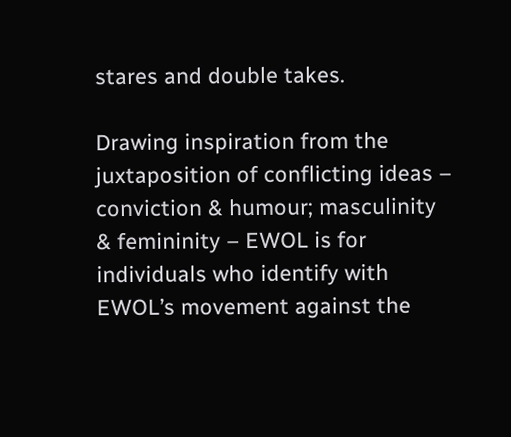stares and double takes.

Drawing inspiration from the juxtaposition of conflicting ideas –  conviction & humour; masculinity & femininity – EWOL is for individuals who identify with EWOL’s movement against the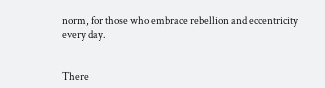norm, for those who embrace rebellion and eccentricity every day.


There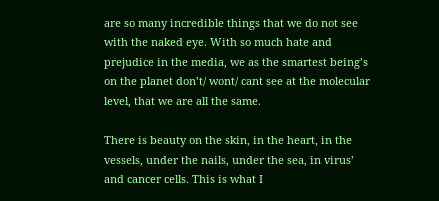are so many incredible things that we do not see with the naked eye. With so much hate and prejudice in the media, we as the smartest being’s on the planet don’t/ wont/ cant see at the molecular level, that we are all the same.

There is beauty on the skin, in the heart, in the vessels, under the nails, under the sea, in virus’ and cancer cells. This is what I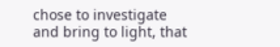chose to investigate and bring to light, that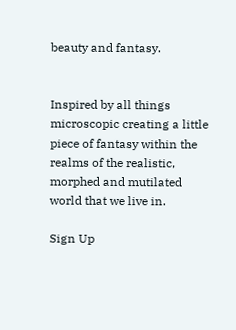beauty and fantasy.


Inspired by all things microscopic creating a little piece of fantasy within the realms of the realistic, morphed and mutilated world that we live in.

Sign Up